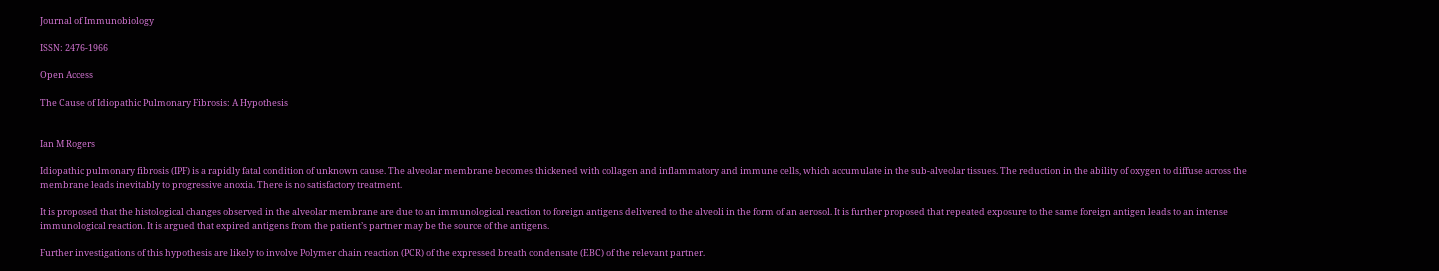Journal of Immunobiology

ISSN: 2476-1966

Open Access

The Cause of Idiopathic Pulmonary Fibrosis: A Hypothesis


Ian M Rogers

Idiopathic pulmonary fibrosis (IPF) is a rapidly fatal condition of unknown cause. The alveolar membrane becomes thickened with collagen and inflammatory and immune cells, which accumulate in the sub-alveolar tissues. The reduction in the ability of oxygen to diffuse across the membrane leads inevitably to progressive anoxia. There is no satisfactory treatment.

It is proposed that the histological changes observed in the alveolar membrane are due to an immunological reaction to foreign antigens delivered to the alveoli in the form of an aerosol. It is further proposed that repeated exposure to the same foreign antigen leads to an intense immunological reaction. It is argued that expired antigens from the patient’s partner may be the source of the antigens.

Further investigations of this hypothesis are likely to involve Polymer chain reaction (PCR) of the expressed breath condensate (EBC) of the relevant partner.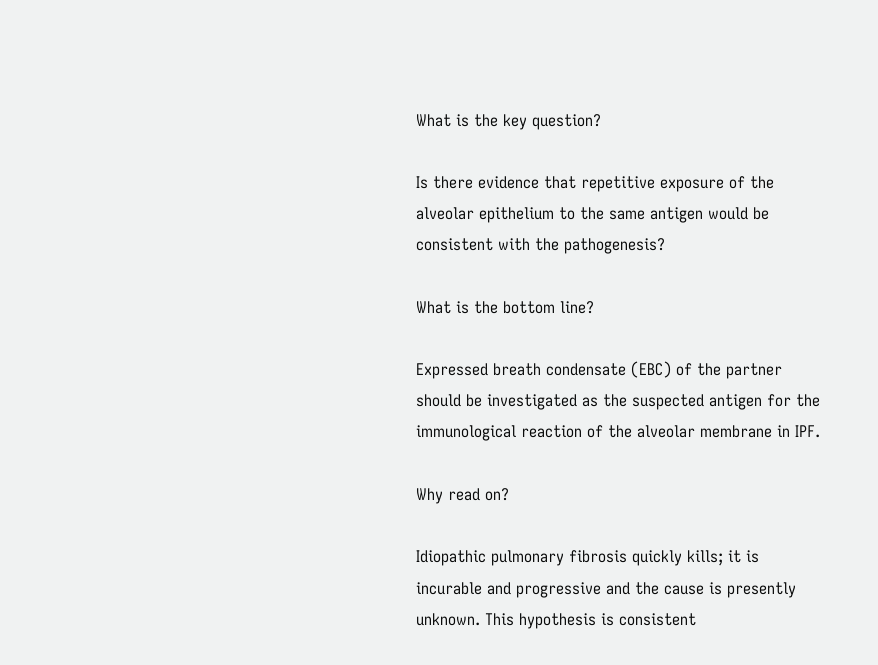What is the key question?

Is there evidence that repetitive exposure of the alveolar epithelium to the same antigen would be consistent with the pathogenesis?

What is the bottom line?

Expressed breath condensate (EBC) of the partner should be investigated as the suspected antigen for the immunological reaction of the alveolar membrane in IPF.

Why read on?

Idiopathic pulmonary fibrosis quickly kills; it is incurable and progressive and the cause is presently unknown. This hypothesis is consistent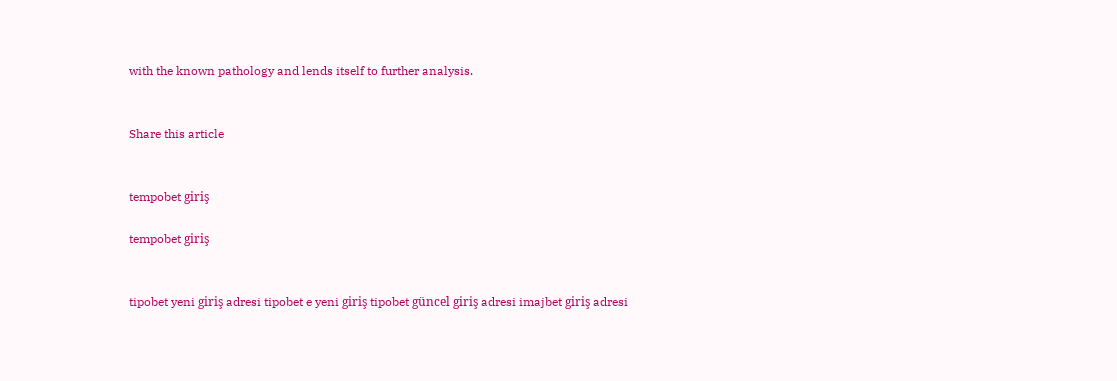with the known pathology and lends itself to further analysis.


Share this article


tempobet giriş

tempobet giriş


tipobet yeni giriş adresi tipobet e yeni giriş tipobet güncel giriş adresi imajbet giriş adresi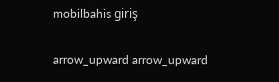mobilbahis giriş

arrow_upward arrow_upward